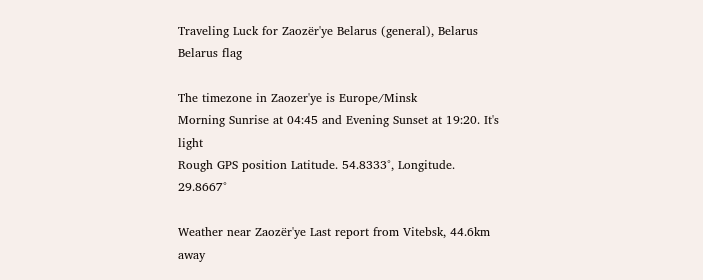Traveling Luck for Zaozër'ye Belarus (general), Belarus Belarus flag

The timezone in Zaozer'ye is Europe/Minsk
Morning Sunrise at 04:45 and Evening Sunset at 19:20. It's light
Rough GPS position Latitude. 54.8333°, Longitude. 29.8667°

Weather near Zaozër'ye Last report from Vitebsk, 44.6km away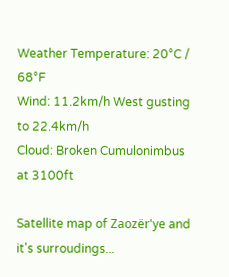Weather Temperature: 20°C / 68°F
Wind: 11.2km/h West gusting to 22.4km/h
Cloud: Broken Cumulonimbus at 3100ft

Satellite map of Zaozër'ye and it's surroudings...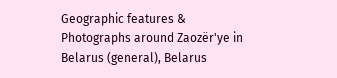Geographic features & Photographs around Zaozër'ye in Belarus (general), Belarus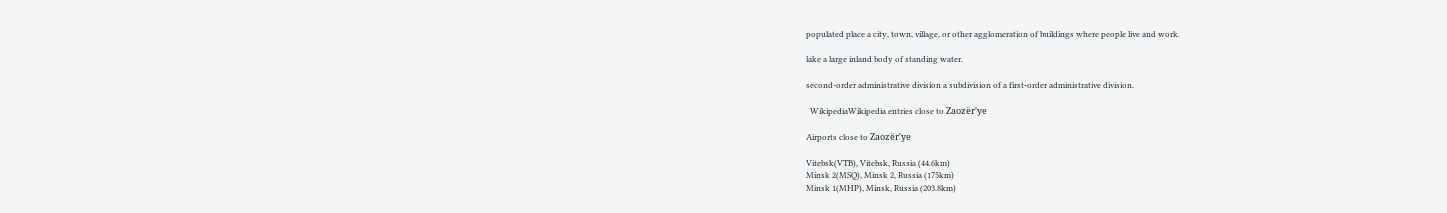populated place a city, town, village, or other agglomeration of buildings where people live and work.

lake a large inland body of standing water.

second-order administrative division a subdivision of a first-order administrative division.

  WikipediaWikipedia entries close to Zaozër'ye

Airports close to Zaozër'ye

Vitebsk(VTB), Vitebsk, Russia (44.6km)
Minsk 2(MSQ), Minsk 2, Russia (175km)
Minsk 1(MHP), Minsk, Russia (203.8km)